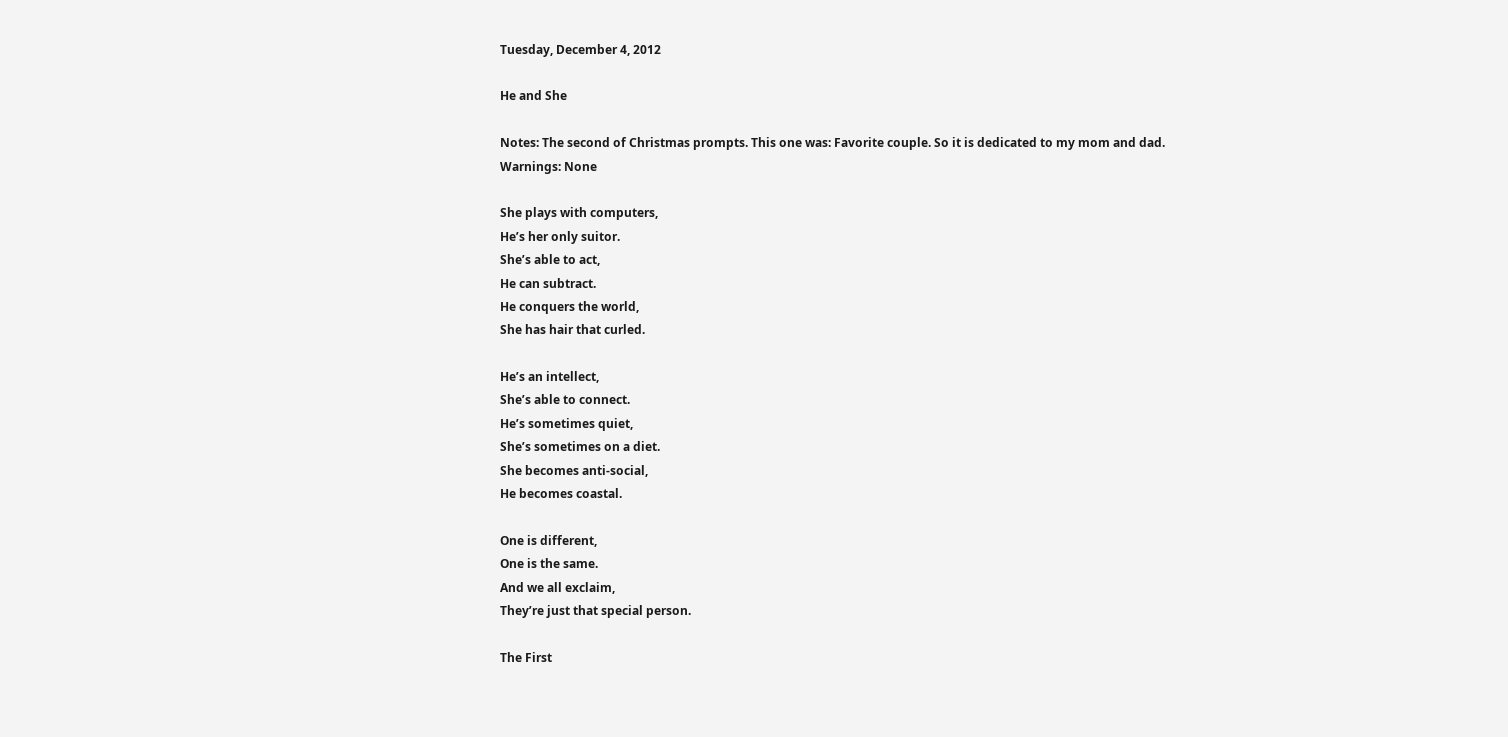Tuesday, December 4, 2012

He and She

Notes: The second of Christmas prompts. This one was: Favorite couple. So it is dedicated to my mom and dad.
Warnings: None

She plays with computers,
He’s her only suitor.
She’s able to act,
He can subtract.
He conquers the world,
She has hair that curled.

He’s an intellect,
She’s able to connect.
He’s sometimes quiet,
She’s sometimes on a diet.
She becomes anti-social,
He becomes coastal.

One is different,
One is the same.
And we all exclaim,
They’re just that special person.

The First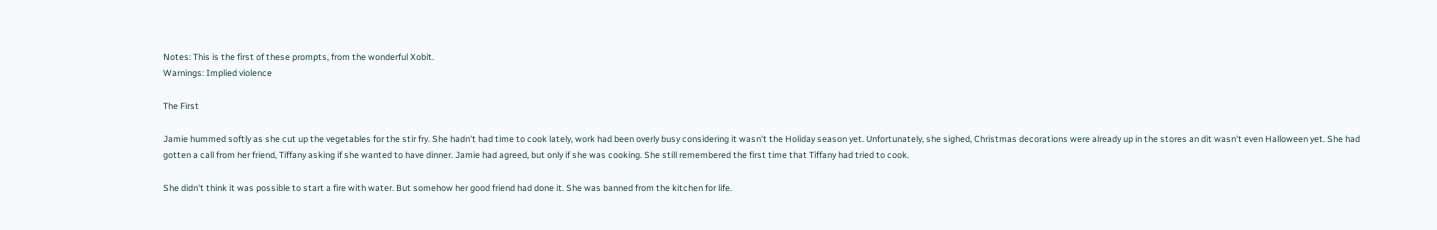Notes: This is the first of these prompts, from the wonderful Xobit.
Warnings: Implied violence

The First

Jamie hummed softly as she cut up the vegetables for the stir fry. She hadn't had time to cook lately, work had been overly busy considering it wasn't the Holiday season yet. Unfortunately, she sighed, Christmas decorations were already up in the stores an dit wasn't even Halloween yet. She had gotten a call from her friend, Tiffany asking if she wanted to have dinner. Jamie had agreed, but only if she was cooking. She still remembered the first time that Tiffany had tried to cook.

She didn't think it was possible to start a fire with water. But somehow her good friend had done it. She was banned from the kitchen for life.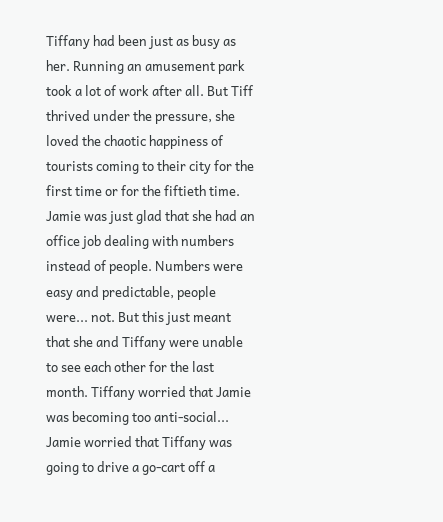Tiffany had been just as busy as her. Running an amusement park took a lot of work after all. But Tiff thrived under the pressure, she loved the chaotic happiness of tourists coming to their city for the first time or for the fiftieth time. Jamie was just glad that she had an office job dealing with numbers instead of people. Numbers were easy and predictable, people were... not. But this just meant that she and Tiffany were unable to see each other for the last month. Tiffany worried that Jamie was becoming too anti-social... Jamie worried that Tiffany was going to drive a go-cart off a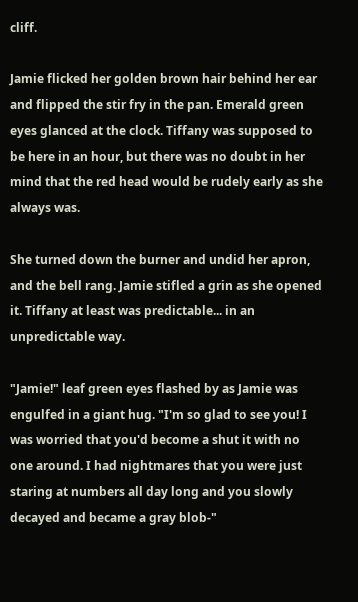cliff.

Jamie flicked her golden brown hair behind her ear and flipped the stir fry in the pan. Emerald green eyes glanced at the clock. Tiffany was supposed to be here in an hour, but there was no doubt in her mind that the red head would be rudely early as she always was.

She turned down the burner and undid her apron, and the bell rang. Jamie stifled a grin as she opened it. Tiffany at least was predictable... in an unpredictable way.

"Jamie!" leaf green eyes flashed by as Jamie was engulfed in a giant hug. "I'm so glad to see you! I was worried that you'd become a shut it with no one around. I had nightmares that you were just staring at numbers all day long and you slowly decayed and became a gray blob-"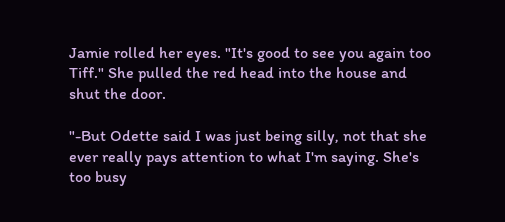Jamie rolled her eyes. "It's good to see you again too Tiff." She pulled the red head into the house and shut the door.

"-But Odette said I was just being silly, not that she ever really pays attention to what I'm saying. She's too busy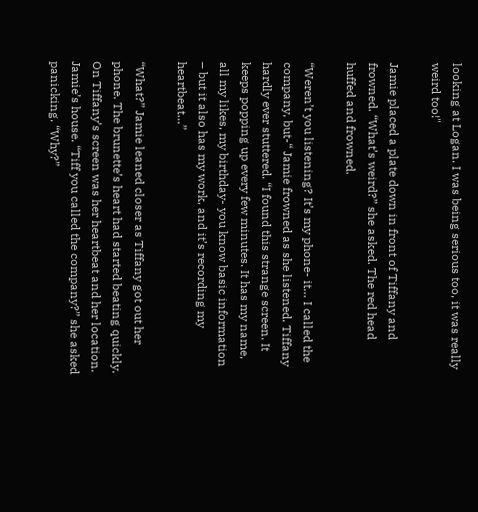looking at Logan. I was being serious too, it was really weird too!"

Jamie placed a plate down in front of Tiffany and frowned. “What’s weird?” she asked. The red head huffed and frowned.

“Weren’t you listening? It’s my phone- it… I called the company, but-“ Jamie frowned as she listened. Tiffany hardly ever stuttered. “I found this strange screen. It keeps popping up every few minutes. It has my name, all my likes, my birthday- you know basic information – but it also has my work, and it’s recording my heartbeat…”

“What?” Jamie leaned closer as Tiffany got out her phone. The brunette’s heart had started beating quickly. On Tiffany’s screen was her heartbeat and her location. Jamie’s house. “Tiff you called the company?” she asked panicking. “Why?”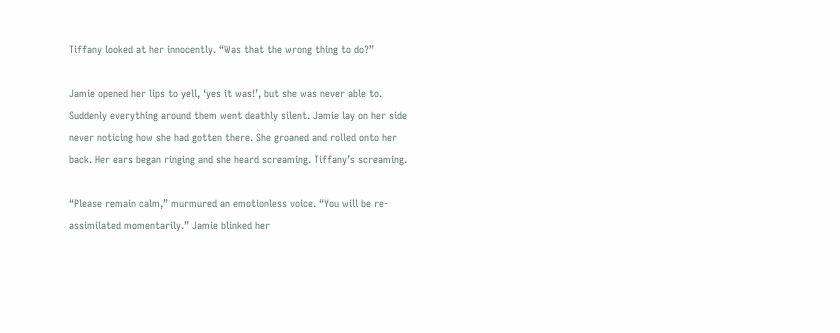Tiffany looked at her innocently. “Was that the wrong thing to do?”

Jamie opened her lips to yell, ‘yes it was!’, but she was never able to. Suddenly everything around them went deathly silent. Jamie lay on her side never noticing how she had gotten there. She groaned and rolled onto her back. Her ears began ringing and she heard screaming. Tiffany’s screaming.

“Please remain calm,” murmured an emotionless voice. “You will be re-assimilated momentarily.” Jamie blinked her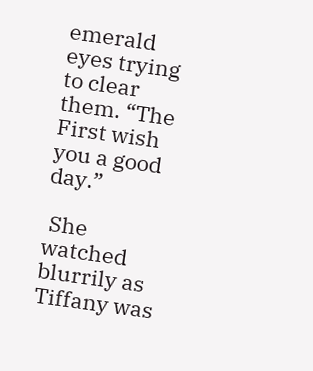emerald eyes trying to clear them. “The First wish you a good day.”

 She watched blurrily as Tiffany was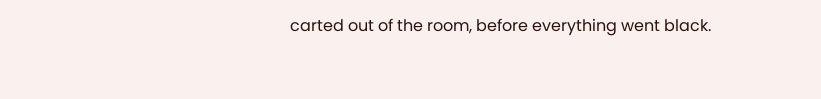carted out of the room, before everything went black.